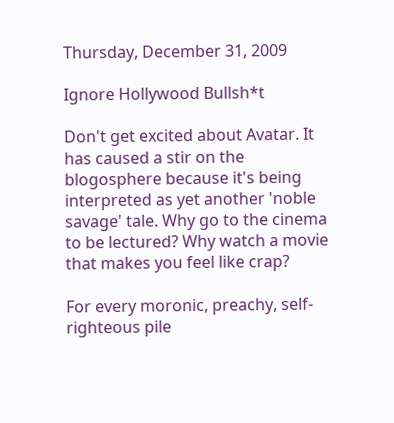Thursday, December 31, 2009

Ignore Hollywood Bullsh*t

Don't get excited about Avatar. It has caused a stir on the blogosphere because it's being interpreted as yet another 'noble savage' tale. Why go to the cinema to be lectured? Why watch a movie that makes you feel like crap?

For every moronic, preachy, self-righteous pile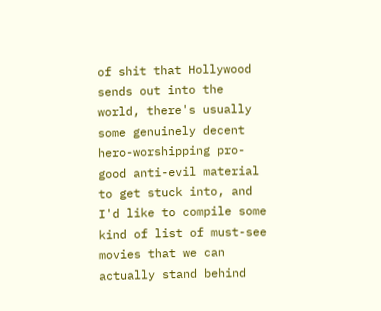of shit that Hollywood sends out into the world, there's usually some genuinely decent hero-worshipping pro-good anti-evil material to get stuck into, and I'd like to compile some kind of list of must-see movies that we can actually stand behind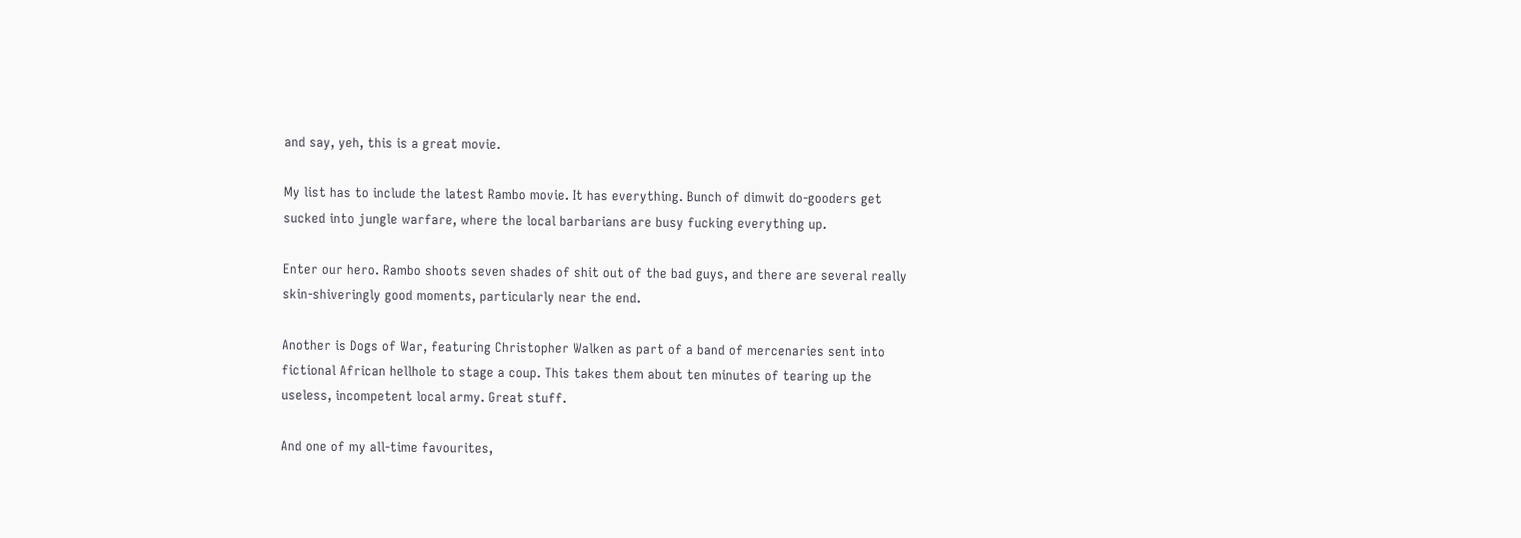and say, yeh, this is a great movie.

My list has to include the latest Rambo movie. It has everything. Bunch of dimwit do-gooders get sucked into jungle warfare, where the local barbarians are busy fucking everything up.

Enter our hero. Rambo shoots seven shades of shit out of the bad guys, and there are several really skin-shiveringly good moments, particularly near the end.

Another is Dogs of War, featuring Christopher Walken as part of a band of mercenaries sent into fictional African hellhole to stage a coup. This takes them about ten minutes of tearing up the useless, incompetent local army. Great stuff.

And one of my all-time favourites,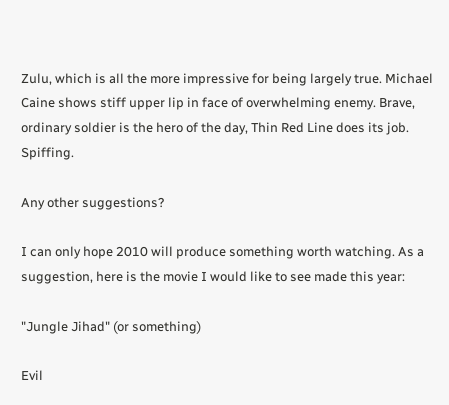Zulu, which is all the more impressive for being largely true. Michael Caine shows stiff upper lip in face of overwhelming enemy. Brave, ordinary soldier is the hero of the day, Thin Red Line does its job. Spiffing.

Any other suggestions?

I can only hope 2010 will produce something worth watching. As a suggestion, here is the movie I would like to see made this year:

"Jungle Jihad" (or something)

Evil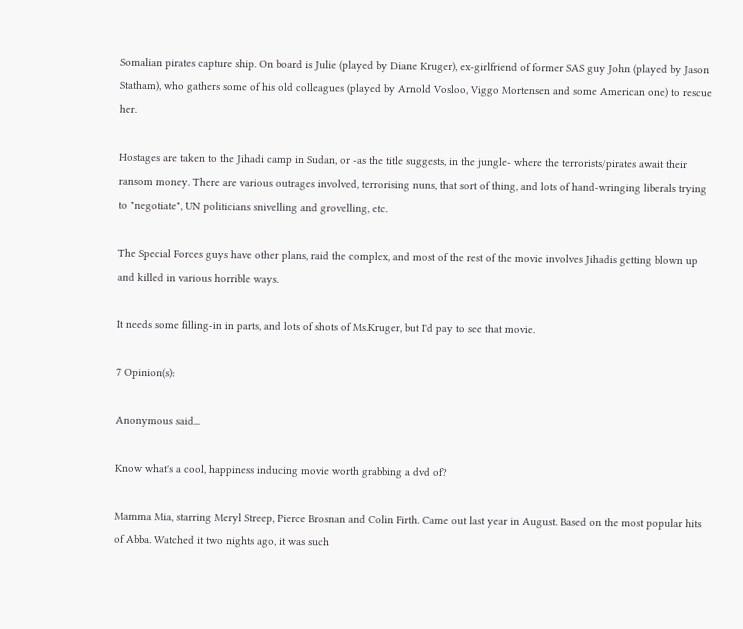Somalian pirates capture ship. On board is Julie (played by Diane Kruger), ex-girlfriend of former SAS guy John (played by Jason Statham), who gathers some of his old colleagues (played by Arnold Vosloo, Viggo Mortensen and some American one) to rescue her.

Hostages are taken to the Jihadi camp in Sudan, or -as the title suggests, in the jungle- where the terrorists/pirates await their ransom money. There are various outrages involved, terrorising nuns, that sort of thing, and lots of hand-wringing liberals trying to "negotiate", UN politicians snivelling and grovelling, etc.

The Special Forces guys have other plans, raid the complex, and most of the rest of the movie involves Jihadis getting blown up and killed in various horrible ways.

It needs some filling-in in parts, and lots of shots of Ms.Kruger, but I'd pay to see that movie.

7 Opinion(s):

Anonymous said...

Know what's a cool, happiness inducing movie worth grabbing a dvd of?

Mamma Mia, starring Meryl Streep, Pierce Brosnan and Colin Firth. Came out last year in August. Based on the most popular hits of Abba. Watched it two nights ago, it was such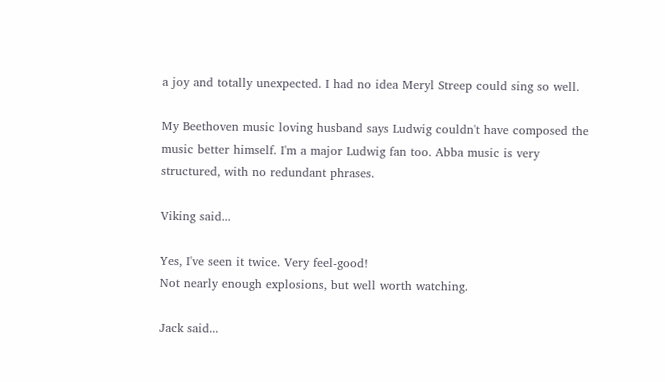a joy and totally unexpected. I had no idea Meryl Streep could sing so well.

My Beethoven music loving husband says Ludwig couldn't have composed the music better himself. I'm a major Ludwig fan too. Abba music is very structured, with no redundant phrases.

Viking said...

Yes, I've seen it twice. Very feel-good!
Not nearly enough explosions, but well worth watching.

Jack said...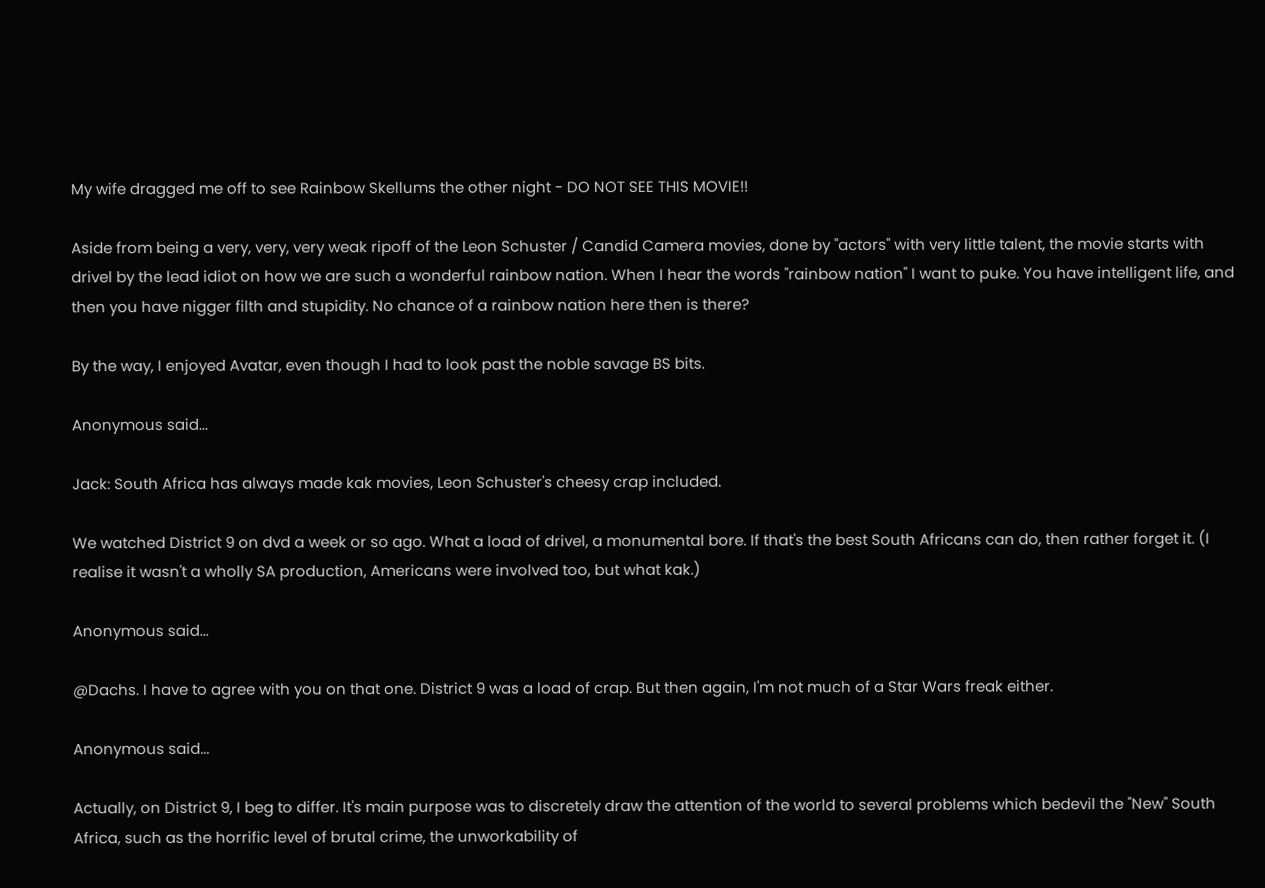My wife dragged me off to see Rainbow Skellums the other night - DO NOT SEE THIS MOVIE!!

Aside from being a very, very, very weak ripoff of the Leon Schuster / Candid Camera movies, done by "actors" with very little talent, the movie starts with drivel by the lead idiot on how we are such a wonderful rainbow nation. When I hear the words "rainbow nation" I want to puke. You have intelligent life, and then you have nigger filth and stupidity. No chance of a rainbow nation here then is there?

By the way, I enjoyed Avatar, even though I had to look past the noble savage BS bits.

Anonymous said...

Jack: South Africa has always made kak movies, Leon Schuster's cheesy crap included.

We watched District 9 on dvd a week or so ago. What a load of drivel, a monumental bore. If that's the best South Africans can do, then rather forget it. (I realise it wasn't a wholly SA production, Americans were involved too, but what kak.)

Anonymous said...

@Dachs. I have to agree with you on that one. District 9 was a load of crap. But then again, I'm not much of a Star Wars freak either.

Anonymous said...

Actually, on District 9, I beg to differ. It's main purpose was to discretely draw the attention of the world to several problems which bedevil the "New" South Africa, such as the horrific level of brutal crime, the unworkability of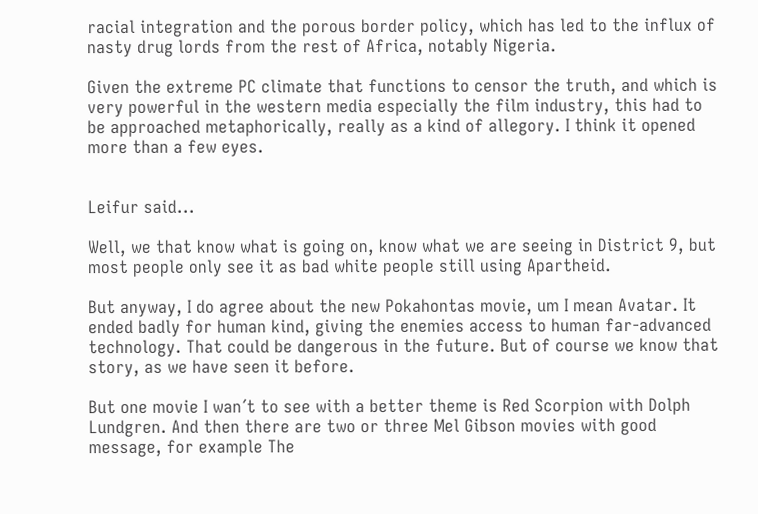racial integration and the porous border policy, which has led to the influx of nasty drug lords from the rest of Africa, notably Nigeria.

Given the extreme PC climate that functions to censor the truth, and which is very powerful in the western media especially the film industry, this had to be approached metaphorically, really as a kind of allegory. I think it opened more than a few eyes.


Leifur said...

Well, we that know what is going on, know what we are seeing in District 9, but most people only see it as bad white people still using Apartheid.

But anyway, I do agree about the new Pokahontas movie, um I mean Avatar. It ended badly for human kind, giving the enemies access to human far-advanced technology. That could be dangerous in the future. But of course we know that story, as we have seen it before.

But one movie I wan´t to see with a better theme is Red Scorpion with Dolph Lundgren. And then there are two or three Mel Gibson movies with good message, for example The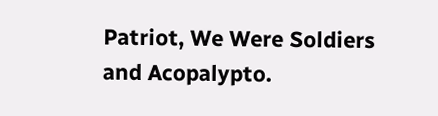Patriot, We Were Soldiers and Acopalypto.